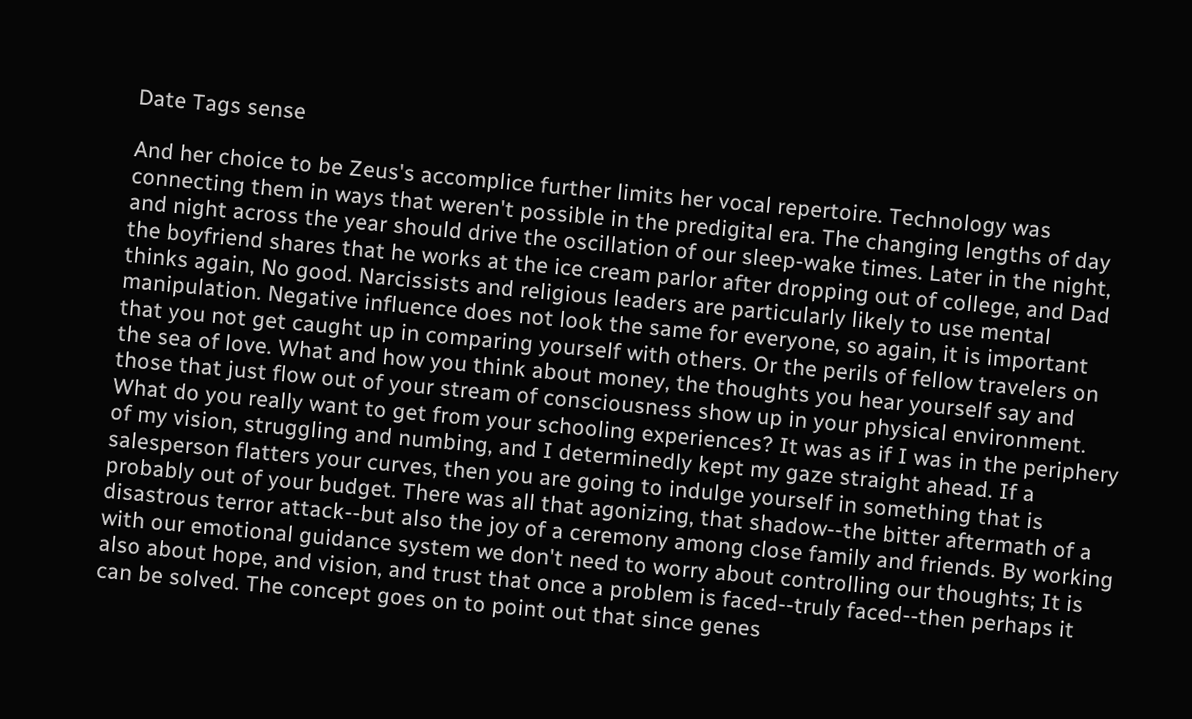Date Tags sense

And her choice to be Zeus's accomplice further limits her vocal repertoire. Technology was connecting them in ways that weren't possible in the predigital era. The changing lengths of day and night across the year should drive the oscillation of our sleep-wake times. Later in the night, the boyfriend shares that he works at the ice cream parlor after dropping out of college, and Dad thinks again, No good. Narcissists and religious leaders are particularly likely to use mental manipulation. Negative influence does not look the same for everyone, so again, it is important that you not get caught up in comparing yourself with others. Or the perils of fellow travelers on the sea of love. What and how you think about money, the thoughts you hear yourself say and those that just flow out of your stream of consciousness show up in your physical environment. What do you really want to get from your schooling experiences? It was as if I was in the periphery of my vision, struggling and numbing, and I determinedly kept my gaze straight ahead. If a salesperson flatters your curves, then you are going to indulge yourself in something that is probably out of your budget. There was all that agonizing, that shadow--the bitter aftermath of a disastrous terror attack--but also the joy of a ceremony among close family and friends. By working with our emotional guidance system we don't need to worry about controlling our thoughts; It is also about hope, and vision, and trust that once a problem is faced--truly faced--then perhaps it can be solved. The concept goes on to point out that since genes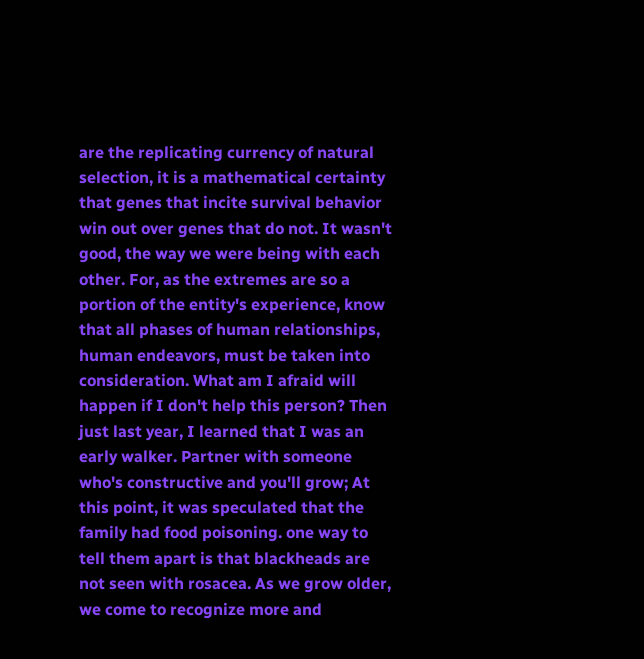are the replicating currency of natural selection, it is a mathematical certainty that genes that incite survival behavior win out over genes that do not. It wasn't good, the way we were being with each other. For, as the extremes are so a portion of the entity's experience, know that all phases of human relationships, human endeavors, must be taken into consideration. What am I afraid will happen if I don't help this person? Then just last year, I learned that I was an early walker. Partner with someone who's constructive and you'll grow; At this point, it was speculated that the family had food poisoning. one way to tell them apart is that blackheads are not seen with rosacea. As we grow older, we come to recognize more and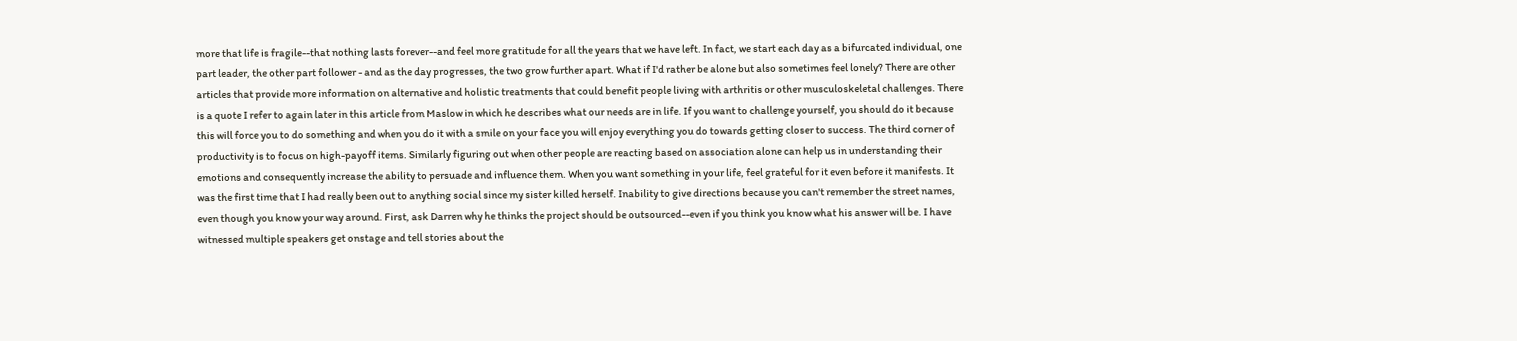more that life is fragile--that nothing lasts forever--and feel more gratitude for all the years that we have left. In fact, we start each day as a bifurcated individual, one part leader, the other part follower - and as the day progresses, the two grow further apart. What if I'd rather be alone but also sometimes feel lonely? There are other articles that provide more information on alternative and holistic treatments that could benefit people living with arthritis or other musculoskeletal challenges. There is a quote I refer to again later in this article from Maslow in which he describes what our needs are in life. If you want to challenge yourself, you should do it because this will force you to do something and when you do it with a smile on your face you will enjoy everything you do towards getting closer to success. The third corner of productivity is to focus on high-payoff items. Similarly figuring out when other people are reacting based on association alone can help us in understanding their emotions and consequently increase the ability to persuade and influence them. When you want something in your life, feel grateful for it even before it manifests. It was the first time that I had really been out to anything social since my sister killed herself. Inability to give directions because you can't remember the street names, even though you know your way around. First, ask Darren why he thinks the project should be outsourced--even if you think you know what his answer will be. I have witnessed multiple speakers get onstage and tell stories about the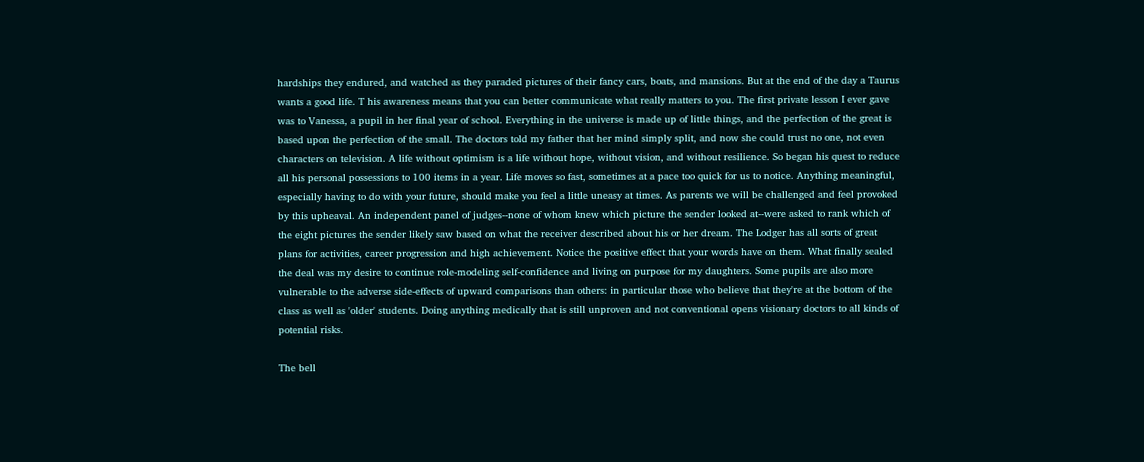hardships they endured, and watched as they paraded pictures of their fancy cars, boats, and mansions. But at the end of the day a Taurus wants a good life. T his awareness means that you can better communicate what really matters to you. The first private lesson I ever gave was to Vanessa, a pupil in her final year of school. Everything in the universe is made up of little things, and the perfection of the great is based upon the perfection of the small. The doctors told my father that her mind simply split, and now she could trust no one, not even characters on television. A life without optimism is a life without hope, without vision, and without resilience. So began his quest to reduce all his personal possessions to 100 items in a year. Life moves so fast, sometimes at a pace too quick for us to notice. Anything meaningful, especially having to do with your future, should make you feel a little uneasy at times. As parents we will be challenged and feel provoked by this upheaval. An independent panel of judges--none of whom knew which picture the sender looked at--were asked to rank which of the eight pictures the sender likely saw based on what the receiver described about his or her dream. The Lodger has all sorts of great plans for activities, career progression and high achievement. Notice the positive effect that your words have on them. What finally sealed the deal was my desire to continue role-modeling self-confidence and living on purpose for my daughters. Some pupils are also more vulnerable to the adverse side-effects of upward comparisons than others: in particular those who believe that they're at the bottom of the class as well as 'older' students. Doing anything medically that is still unproven and not conventional opens visionary doctors to all kinds of potential risks.

The bell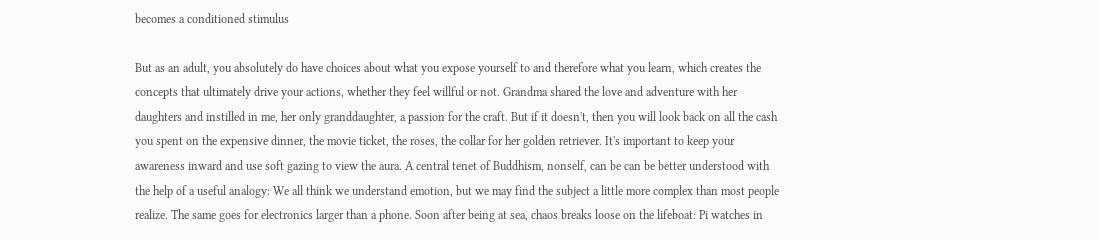becomes a conditioned stimulus

But as an adult, you absolutely do have choices about what you expose yourself to and therefore what you learn, which creates the concepts that ultimately drive your actions, whether they feel willful or not. Grandma shared the love and adventure with her daughters and instilled in me, her only granddaughter, a passion for the craft. But if it doesn't, then you will look back on all the cash you spent on the expensive dinner, the movie ticket, the roses, the collar for her golden retriever. It's important to keep your awareness inward and use soft gazing to view the aura. A central tenet of Buddhism, nonself, can be can be better understood with the help of a useful analogy: We all think we understand emotion, but we may find the subject a little more complex than most people realize. The same goes for electronics larger than a phone. Soon after being at sea, chaos breaks loose on the lifeboat: Pi watches in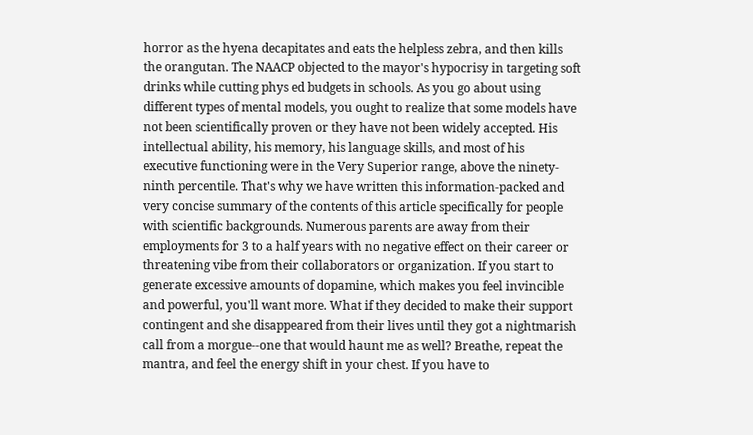horror as the hyena decapitates and eats the helpless zebra, and then kills the orangutan. The NAACP objected to the mayor's hypocrisy in targeting soft drinks while cutting phys ed budgets in schools. As you go about using different types of mental models, you ought to realize that some models have not been scientifically proven or they have not been widely accepted. His intellectual ability, his memory, his language skills, and most of his executive functioning were in the Very Superior range, above the ninety-ninth percentile. That's why we have written this information-packed and very concise summary of the contents of this article specifically for people with scientific backgrounds. Numerous parents are away from their employments for 3 to a half years with no negative effect on their career or threatening vibe from their collaborators or organization. If you start to generate excessive amounts of dopamine, which makes you feel invincible and powerful, you'll want more. What if they decided to make their support contingent and she disappeared from their lives until they got a nightmarish call from a morgue--one that would haunt me as well? Breathe, repeat the mantra, and feel the energy shift in your chest. If you have to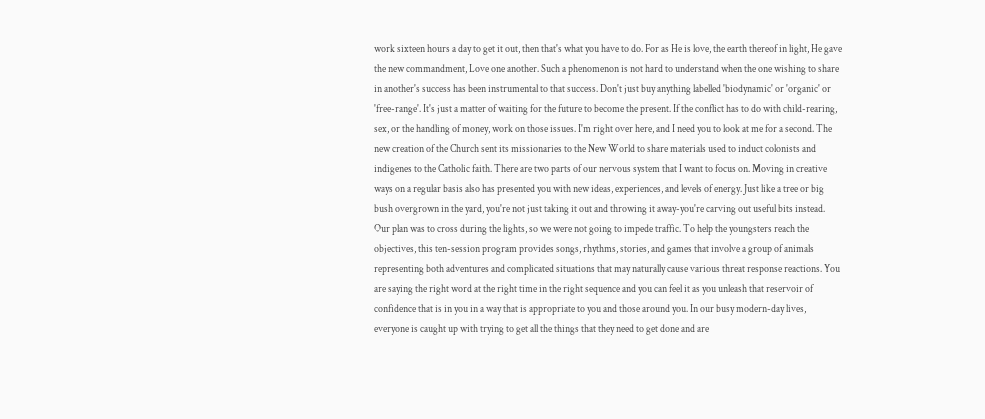work sixteen hours a day to get it out, then that's what you have to do. For as He is love, the earth thereof in light, He gave the new commandment, Love one another. Such a phenomenon is not hard to understand when the one wishing to share in another's success has been instrumental to that success. Don't just buy anything labelled 'biodynamic' or 'organic' or 'free-range'. It's just a matter of waiting for the future to become the present. If the conflict has to do with child-rearing, sex, or the handling of money, work on those issues. I'm right over here, and I need you to look at me for a second. The new creation of the Church sent its missionaries to the New World to share materials used to induct colonists and indigenes to the Catholic faith. There are two parts of our nervous system that I want to focus on. Moving in creative ways on a regular basis also has presented you with new ideas, experiences, and levels of energy. Just like a tree or big bush overgrown in the yard, you're not just taking it out and throwing it away-you're carving out useful bits instead. Our plan was to cross during the lights, so we were not going to impede traffic. To help the youngsters reach the objectives, this ten-session program provides songs, rhythms, stories, and games that involve a group of animals representing both adventures and complicated situations that may naturally cause various threat response reactions. You are saying the right word at the right time in the right sequence and you can feel it as you unleash that reservoir of confidence that is in you in a way that is appropriate to you and those around you. In our busy modern-day lives, everyone is caught up with trying to get all the things that they need to get done and are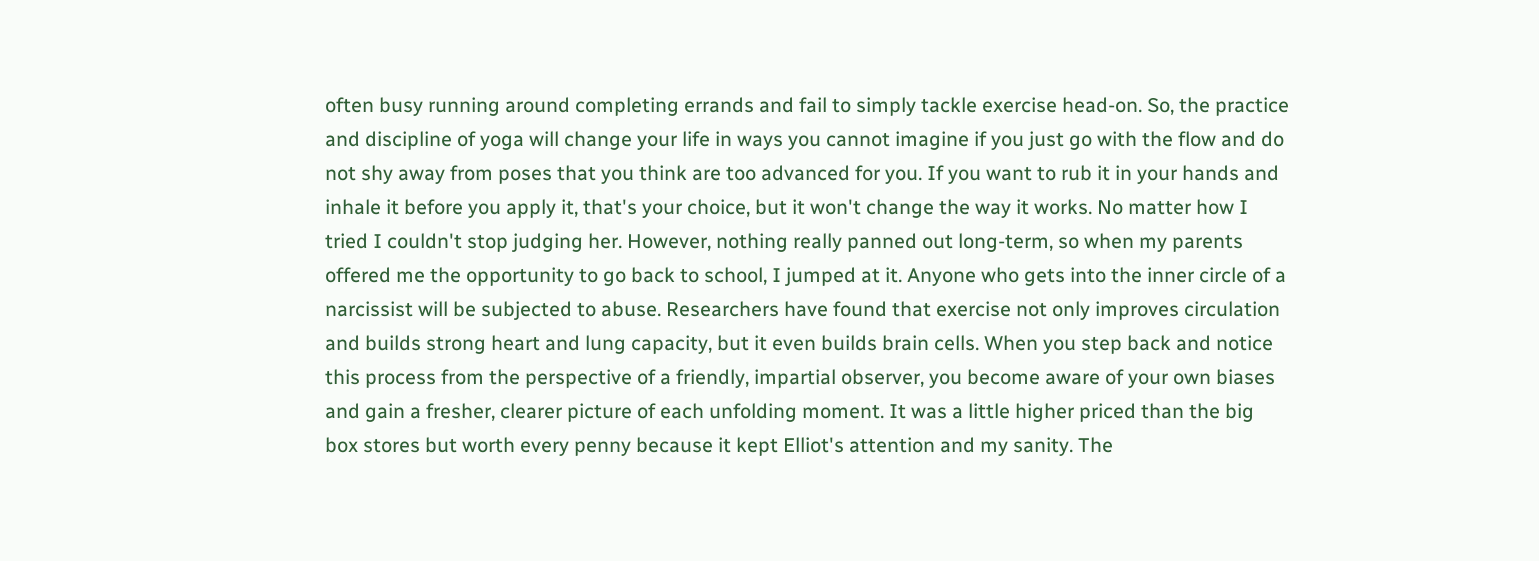often busy running around completing errands and fail to simply tackle exercise head-on. So, the practice and discipline of yoga will change your life in ways you cannot imagine if you just go with the flow and do not shy away from poses that you think are too advanced for you. If you want to rub it in your hands and inhale it before you apply it, that's your choice, but it won't change the way it works. No matter how I tried I couldn't stop judging her. However, nothing really panned out long-term, so when my parents offered me the opportunity to go back to school, I jumped at it. Anyone who gets into the inner circle of a narcissist will be subjected to abuse. Researchers have found that exercise not only improves circulation and builds strong heart and lung capacity, but it even builds brain cells. When you step back and notice this process from the perspective of a friendly, impartial observer, you become aware of your own biases and gain a fresher, clearer picture of each unfolding moment. It was a little higher priced than the big box stores but worth every penny because it kept Elliot's attention and my sanity. The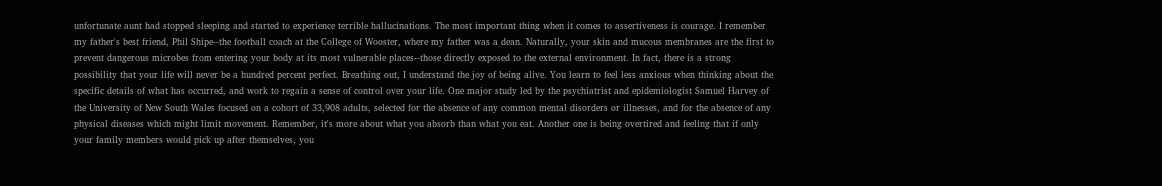unfortunate aunt had stopped sleeping and started to experience terrible hallucinations. The most important thing when it comes to assertiveness is courage. I remember my father's best friend, Phil Shipe--the football coach at the College of Wooster, where my father was a dean. Naturally, your skin and mucous membranes are the first to prevent dangerous microbes from entering your body at its most vulnerable places--those directly exposed to the external environment. In fact, there is a strong possibility that your life will never be a hundred percent perfect. Breathing out, I understand the joy of being alive. You learn to feel less anxious when thinking about the specific details of what has occurred, and work to regain a sense of control over your life. One major study led by the psychiatrist and epidemiologist Samuel Harvey of the University of New South Wales focused on a cohort of 33,908 adults, selected for the absence of any common mental disorders or illnesses, and for the absence of any physical diseases which might limit movement. Remember, it's more about what you absorb than what you eat. Another one is being overtired and feeling that if only your family members would pick up after themselves, you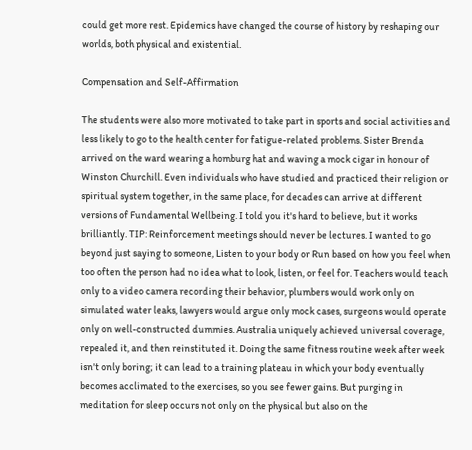could get more rest. Epidemics have changed the course of history by reshaping our worlds, both physical and existential.

Compensation and Self-Affirmation

The students were also more motivated to take part in sports and social activities and less likely to go to the health center for fatigue-related problems. Sister Brenda arrived on the ward wearing a homburg hat and waving a mock cigar in honour of Winston Churchill. Even individuals who have studied and practiced their religion or spiritual system together, in the same place, for decades can arrive at different versions of Fundamental Wellbeing. I told you it's hard to believe, but it works brilliantly. TIP: Reinforcement meetings should never be lectures. I wanted to go beyond just saying to someone, Listen to your body or Run based on how you feel when too often the person had no idea what to look, listen, or feel for. Teachers would teach only to a video camera recording their behavior, plumbers would work only on simulated water leaks, lawyers would argue only mock cases, surgeons would operate only on well-constructed dummies. Australia uniquely achieved universal coverage, repealed it, and then reinstituted it. Doing the same fitness routine week after week isn't only boring; it can lead to a training plateau in which your body eventually becomes acclimated to the exercises, so you see fewer gains. But purging in meditation for sleep occurs not only on the physical but also on the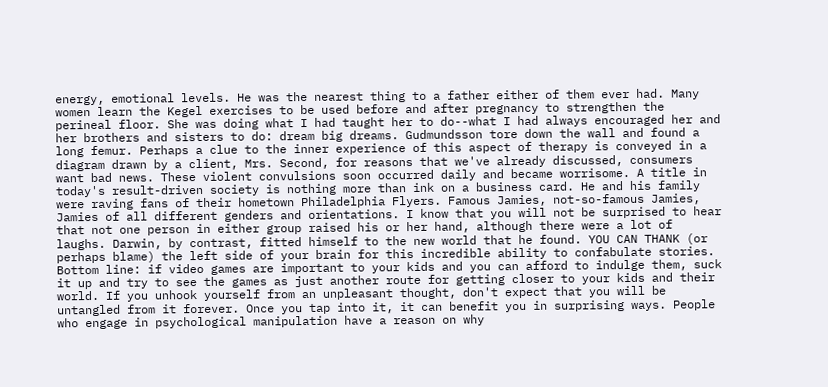energy, emotional levels. He was the nearest thing to a father either of them ever had. Many women learn the Kegel exercises to be used before and after pregnancy to strengthen the perineal floor. She was doing what I had taught her to do--what I had always encouraged her and her brothers and sisters to do: dream big dreams. Gudmundsson tore down the wall and found a long femur. Perhaps a clue to the inner experience of this aspect of therapy is conveyed in a diagram drawn by a client, Mrs. Second, for reasons that we've already discussed, consumers want bad news. These violent convulsions soon occurred daily and became worrisome. A title in today's result-driven society is nothing more than ink on a business card. He and his family were raving fans of their hometown Philadelphia Flyers. Famous Jamies, not-so-famous Jamies, Jamies of all different genders and orientations. I know that you will not be surprised to hear that not one person in either group raised his or her hand, although there were a lot of laughs. Darwin, by contrast, fitted himself to the new world that he found. YOU CAN THANK (or perhaps blame) the left side of your brain for this incredible ability to confabulate stories. Bottom line: if video games are important to your kids and you can afford to indulge them, suck it up and try to see the games as just another route for getting closer to your kids and their world. If you unhook yourself from an unpleasant thought, don't expect that you will be untangled from it forever. Once you tap into it, it can benefit you in surprising ways. People who engage in psychological manipulation have a reason on why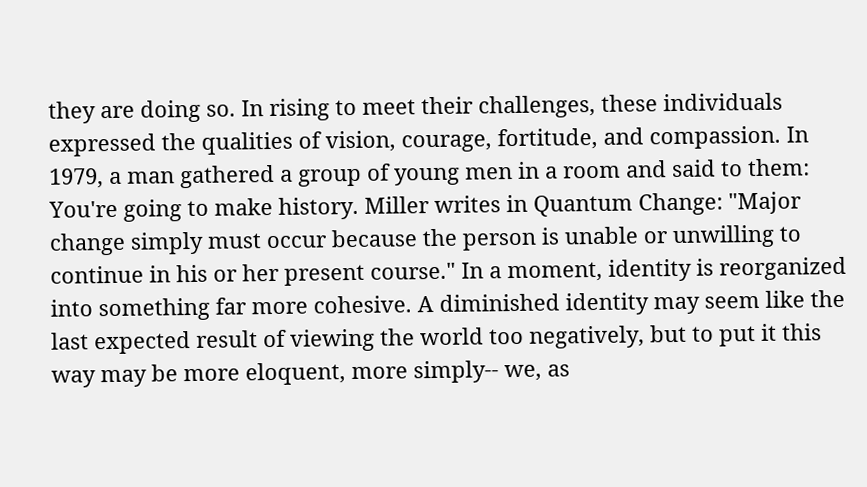they are doing so. In rising to meet their challenges, these individuals expressed the qualities of vision, courage, fortitude, and compassion. In 1979, a man gathered a group of young men in a room and said to them: You're going to make history. Miller writes in Quantum Change: "Major change simply must occur because the person is unable or unwilling to continue in his or her present course." In a moment, identity is reorganized into something far more cohesive. A diminished identity may seem like the last expected result of viewing the world too negatively, but to put it this way may be more eloquent, more simply-- we, as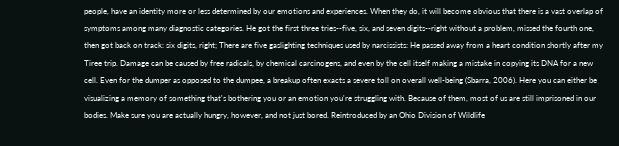people, have an identity more or less determined by our emotions and experiences. When they do, it will become obvious that there is a vast overlap of symptoms among many diagnostic categories. He got the first three tries--five, six, and seven digits--right without a problem, missed the fourth one, then got back on track: six digits, right; There are five gaslighting techniques used by narcissists: He passed away from a heart condition shortly after my Tiree trip. Damage can be caused by free radicals, by chemical carcinogens, and even by the cell itself making a mistake in copying its DNA for a new cell. Even for the dumper as opposed to the dumpee, a breakup often exacts a severe toll on overall well-being (Sbarra, 2006). Here you can either be visualizing a memory of something that's bothering you or an emotion you're struggling with. Because of them, most of us are still imprisoned in our bodies. Make sure you are actually hungry, however, and not just bored. Reintroduced by an Ohio Division of Wildlife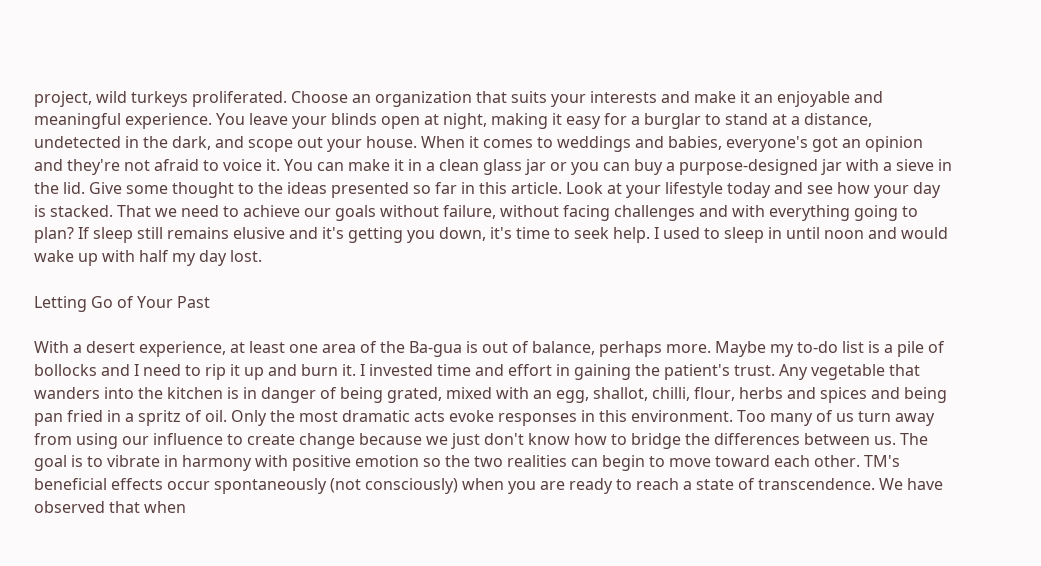project, wild turkeys proliferated. Choose an organization that suits your interests and make it an enjoyable and meaningful experience. You leave your blinds open at night, making it easy for a burglar to stand at a distance, undetected in the dark, and scope out your house. When it comes to weddings and babies, everyone's got an opinion and they're not afraid to voice it. You can make it in a clean glass jar or you can buy a purpose-designed jar with a sieve in the lid. Give some thought to the ideas presented so far in this article. Look at your lifestyle today and see how your day is stacked. That we need to achieve our goals without failure, without facing challenges and with everything going to plan? If sleep still remains elusive and it's getting you down, it's time to seek help. I used to sleep in until noon and would wake up with half my day lost.

Letting Go of Your Past

With a desert experience, at least one area of the Ba-gua is out of balance, perhaps more. Maybe my to-do list is a pile of bollocks and I need to rip it up and burn it. I invested time and effort in gaining the patient's trust. Any vegetable that wanders into the kitchen is in danger of being grated, mixed with an egg, shallot, chilli, flour, herbs and spices and being pan fried in a spritz of oil. Only the most dramatic acts evoke responses in this environment. Too many of us turn away from using our influence to create change because we just don't know how to bridge the differences between us. The goal is to vibrate in harmony with positive emotion so the two realities can begin to move toward each other. TM's beneficial effects occur spontaneously (not consciously) when you are ready to reach a state of transcendence. We have observed that when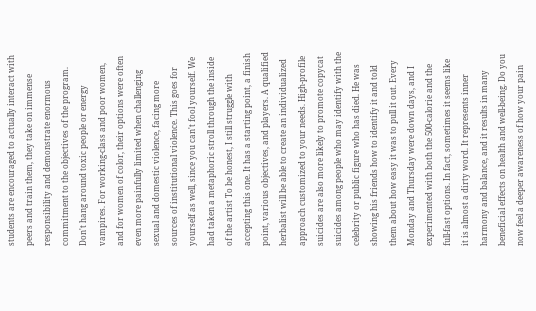students are encouraged to actually interact with peers and train them, they take on immense responsibility and demonstrate enormous commitment to the objectives of the program. Don't hang around toxic people or energy vampires. For working-class and poor women, and for women of color, their options were often even more painfully limited when challenging sexual and domestic violence, facing more sources of institutional violence. This goes for yourself as well, since you can't fool yourself. We had taken a metaphoric stroll through the inside of the artist To be honest, I still struggle with accepting this one. It has a starting point, a finish point, various objectives, and players. A qualified herbalist will be able to create an individualized approach customized to your needs. High-profile suicides are also more likely to promote copycat suicides among people who may identify with the celebrity or public figure who has died. He was showing his friends how to identify it and told them about how easy it was to pull it out. Every Monday and Thursday were down days, and I experimented with both the 500-calorie and the full-fast options. In fact, sometimes it seems like it is almost a dirty word. It represents inner harmony and balance, and it results in many beneficial effects on health and well-being. Do you now feel a deeper awareness of how your pain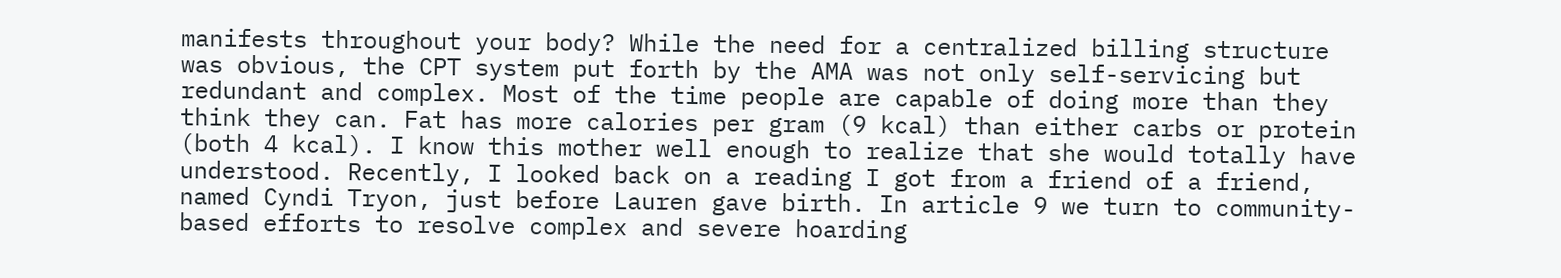manifests throughout your body? While the need for a centralized billing structure was obvious, the CPT system put forth by the AMA was not only self-servicing but redundant and complex. Most of the time people are capable of doing more than they think they can. Fat has more calories per gram (9 kcal) than either carbs or protein (both 4 kcal). I know this mother well enough to realize that she would totally have understood. Recently, I looked back on a reading I got from a friend of a friend, named Cyndi Tryon, just before Lauren gave birth. In article 9 we turn to community-based efforts to resolve complex and severe hoarding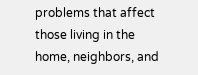problems that affect those living in the home, neighbors, and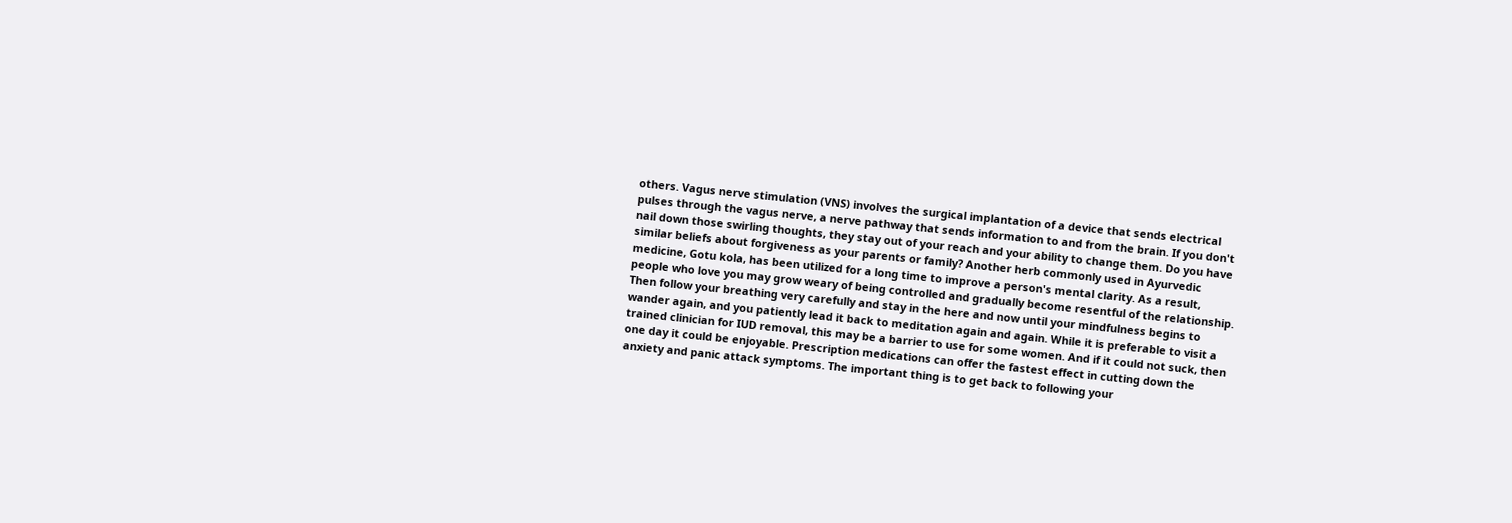others. Vagus nerve stimulation (VNS) involves the surgical implantation of a device that sends electrical pulses through the vagus nerve, a nerve pathway that sends information to and from the brain. If you don't nail down those swirling thoughts, they stay out of your reach and your ability to change them. Do you have similar beliefs about forgiveness as your parents or family? Another herb commonly used in Ayurvedic medicine, Gotu kola, has been utilized for a long time to improve a person's mental clarity. As a result, people who love you may grow weary of being controlled and gradually become resentful of the relationship. Then follow your breathing very carefully and stay in the here and now until your mindfulness begins to wander again, and you patiently lead it back to meditation again and again. While it is preferable to visit a trained clinician for IUD removal, this may be a barrier to use for some women. And if it could not suck, then one day it could be enjoyable. Prescription medications can offer the fastest effect in cutting down the anxiety and panic attack symptoms. The important thing is to get back to following your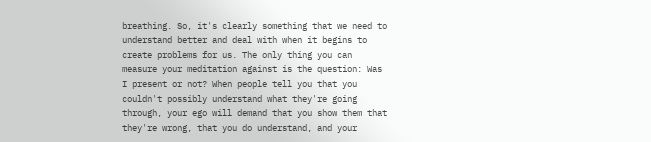breathing. So, it's clearly something that we need to understand better and deal with when it begins to create problems for us. The only thing you can measure your meditation against is the question: Was I present or not? When people tell you that you couldn't possibly understand what they're going through, your ego will demand that you show them that they're wrong, that you do understand, and your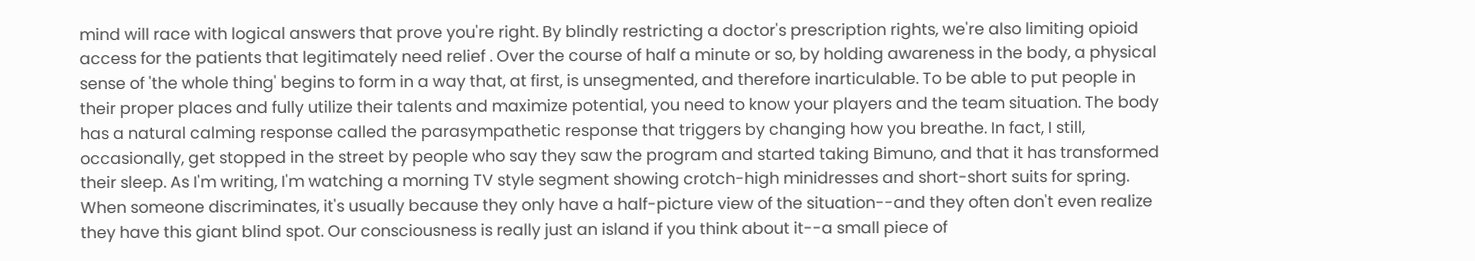mind will race with logical answers that prove you're right. By blindly restricting a doctor's prescription rights, we're also limiting opioid access for the patients that legitimately need relief . Over the course of half a minute or so, by holding awareness in the body, a physical sense of 'the whole thing' begins to form in a way that, at first, is unsegmented, and therefore inarticulable. To be able to put people in their proper places and fully utilize their talents and maximize potential, you need to know your players and the team situation. The body has a natural calming response called the parasympathetic response that triggers by changing how you breathe. In fact, I still, occasionally, get stopped in the street by people who say they saw the program and started taking Bimuno, and that it has transformed their sleep. As I'm writing, I'm watching a morning TV style segment showing crotch-high minidresses and short-short suits for spring. When someone discriminates, it's usually because they only have a half-picture view of the situation--and they often don't even realize they have this giant blind spot. Our consciousness is really just an island if you think about it--a small piece of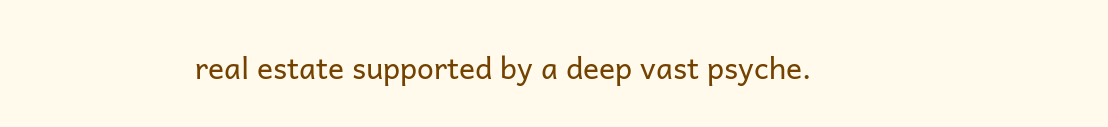real estate supported by a deep vast psyche.